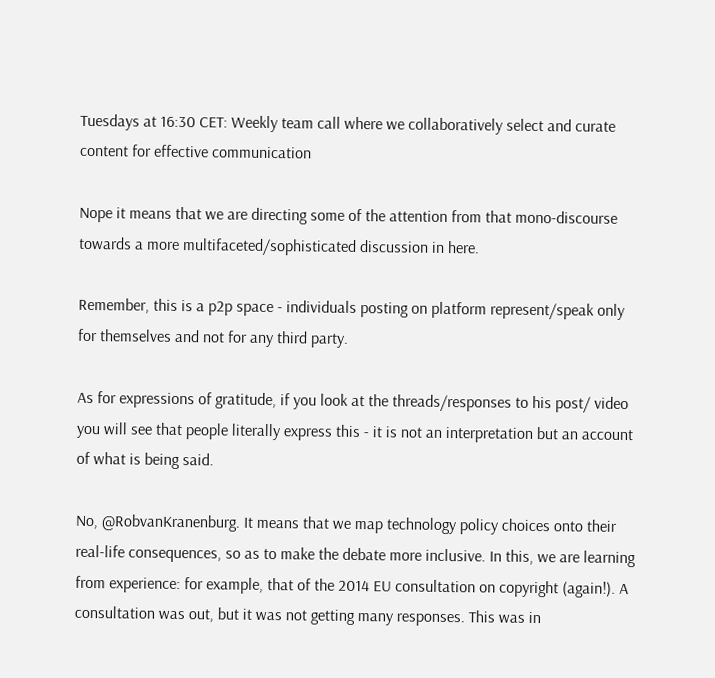Tuesdays at 16:30 CET: Weekly team call where we collaboratively select and curate content for effective communication

Nope it means that we are directing some of the attention from that mono-discourse towards a more multifaceted/sophisticated discussion in here.

Remember, this is a p2p space - individuals posting on platform represent/speak only for themselves and not for any third party.

As for expressions of gratitude, if you look at the threads/responses to his post/ video you will see that people literally express this - it is not an interpretation but an account of what is being said.

No, @RobvanKranenburg. It means that we map technology policy choices onto their real-life consequences, so as to make the debate more inclusive. In this, we are learning from experience: for example, that of the 2014 EU consultation on copyright (again!). A consultation was out, but it was not getting many responses. This was in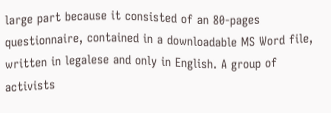large part because it consisted of an 80-pages questionnaire, contained in a downloadable MS Word file, written in legalese and only in English. A group of activists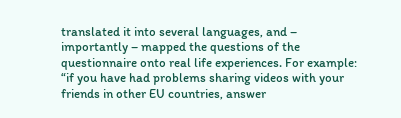translated it into several languages, and – importantly – mapped the questions of the questionnaire onto real life experiences. For example: “if you have had problems sharing videos with your friends in other EU countries, answer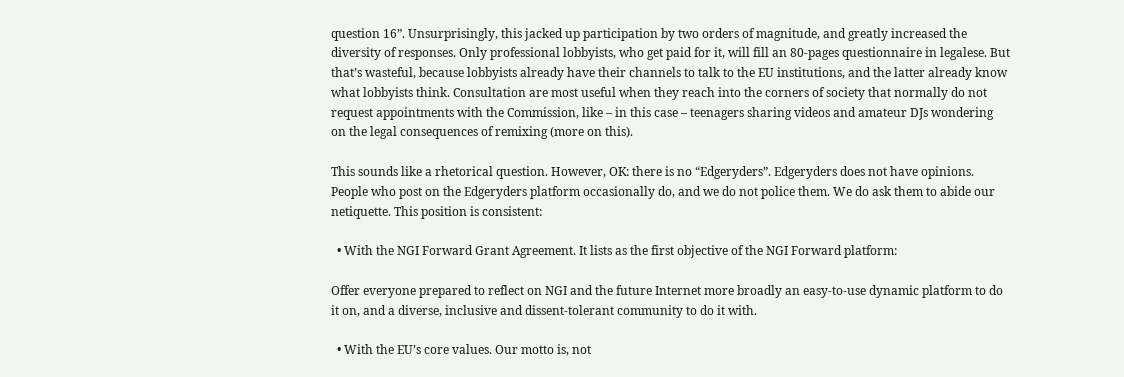question 16”. Unsurprisingly, this jacked up participation by two orders of magnitude, and greatly increased the diversity of responses. Only professional lobbyists, who get paid for it, will fill an 80-pages questionnaire in legalese. But that’s wasteful, because lobbyists already have their channels to talk to the EU institutions, and the latter already know what lobbyists think. Consultation are most useful when they reach into the corners of society that normally do not request appointments with the Commission, like – in this case – teenagers sharing videos and amateur DJs wondering on the legal consequences of remixing (more on this).

This sounds like a rhetorical question. However, OK: there is no “Edgeryders”. Edgeryders does not have opinions. People who post on the Edgeryders platform occasionally do, and we do not police them. We do ask them to abide our netiquette. This position is consistent:

  • With the NGI Forward Grant Agreement. It lists as the first objective of the NGI Forward platform:

Offer everyone prepared to reflect on NGI and the future Internet more broadly an easy-to-use dynamic platform to do it on, and a diverse, inclusive and dissent-tolerant community to do it with.

  • With the EU’s core values. Our motto is, not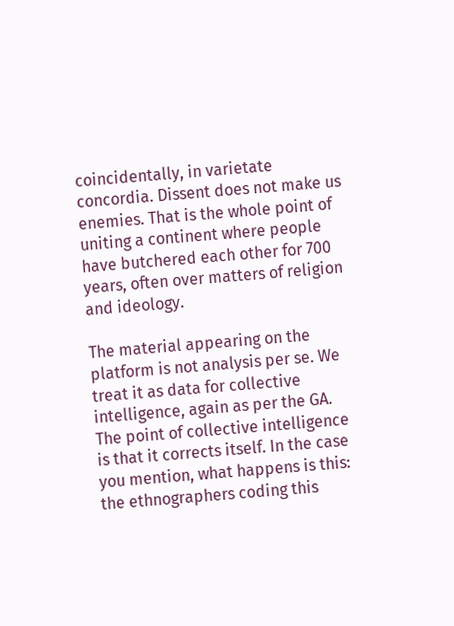coincidentally, in varietate concordia. Dissent does not make us enemies. That is the whole point of uniting a continent where people have butchered each other for 700 years, often over matters of religion and ideology.

The material appearing on the platform is not analysis per se. We treat it as data for collective intelligence, again as per the GA. The point of collective intelligence is that it corrects itself. In the case you mention, what happens is this: the ethnographers coding this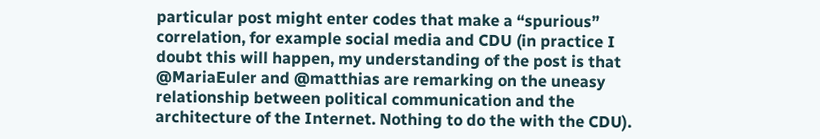particular post might enter codes that make a “spurious” correlation, for example social media and CDU (in practice I doubt this will happen, my understanding of the post is that @MariaEuler and @matthias are remarking on the uneasy relationship between political communication and the architecture of the Internet. Nothing to do the with the CDU).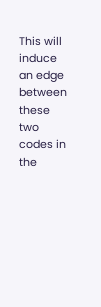This will induce an edge between these two codes in the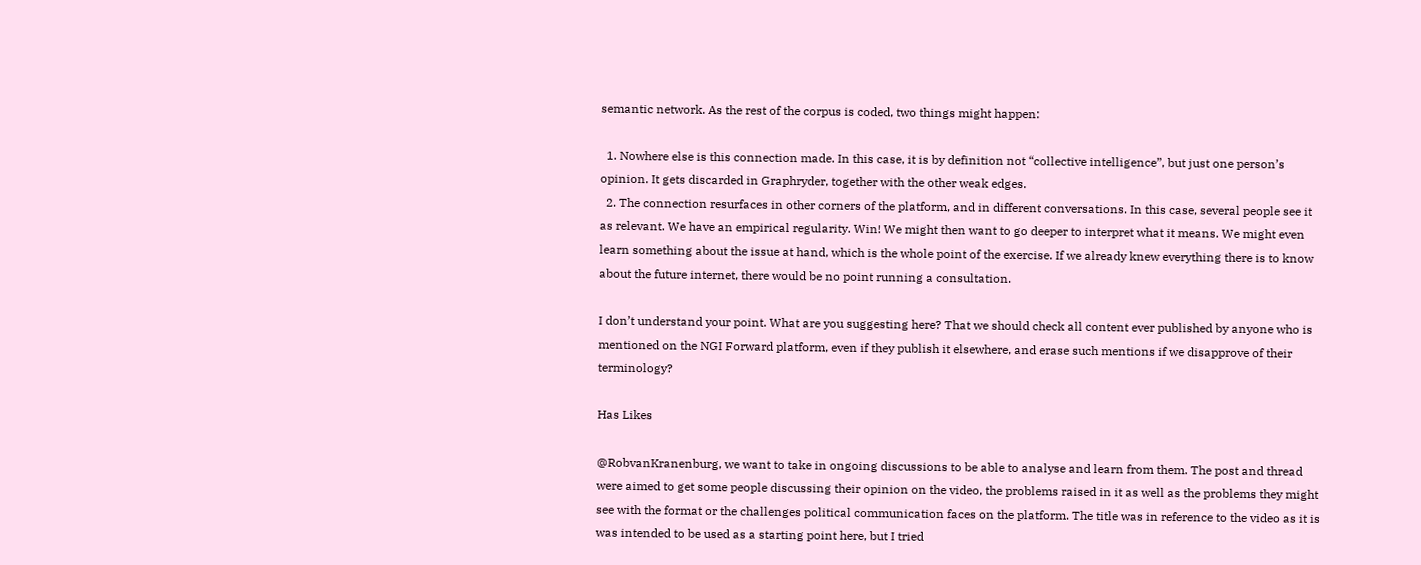semantic network. As the rest of the corpus is coded, two things might happen:

  1. Nowhere else is this connection made. In this case, it is by definition not “collective intelligence”, but just one person’s opinion. It gets discarded in Graphryder, together with the other weak edges.
  2. The connection resurfaces in other corners of the platform, and in different conversations. In this case, several people see it as relevant. We have an empirical regularity. Win! We might then want to go deeper to interpret what it means. We might even learn something about the issue at hand, which is the whole point of the exercise. If we already knew everything there is to know about the future internet, there would be no point running a consultation.

I don’t understand your point. What are you suggesting here? That we should check all content ever published by anyone who is mentioned on the NGI Forward platform, even if they publish it elsewhere, and erase such mentions if we disapprove of their terminology?

Has Likes

@RobvanKranenburg, we want to take in ongoing discussions to be able to analyse and learn from them. The post and thread were aimed to get some people discussing their opinion on the video, the problems raised in it as well as the problems they might see with the format or the challenges political communication faces on the platform. The title was in reference to the video as it is was intended to be used as a starting point here, but I tried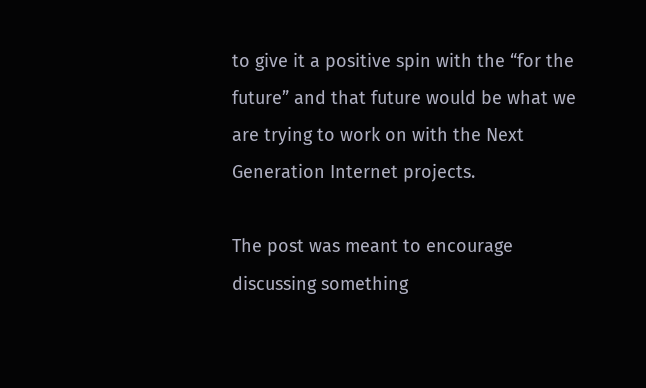to give it a positive spin with the “for the future” and that future would be what we are trying to work on with the Next Generation Internet projects.

The post was meant to encourage discussing something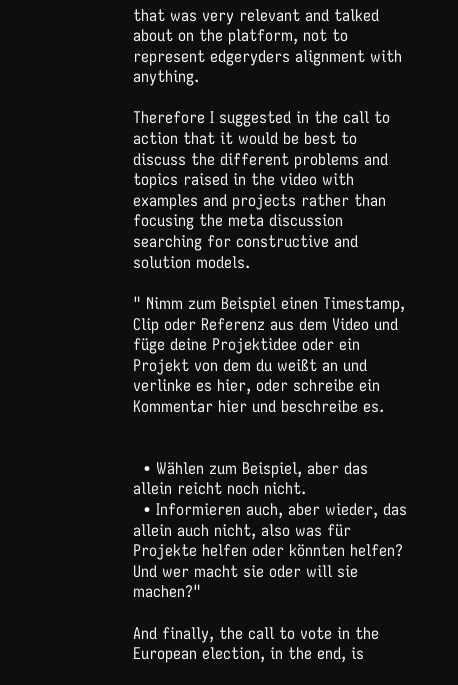that was very relevant and talked about on the platform, not to represent edgeryders alignment with anything.

Therefore I suggested in the call to action that it would be best to discuss the different problems and topics raised in the video with examples and projects rather than focusing the meta discussion searching for constructive and solution models.

" Nimm zum Beispiel einen Timestamp, Clip oder Referenz aus dem Video und füge deine Projektidee oder ein Projekt von dem du weißt an und verlinke es hier, oder schreibe ein Kommentar hier und beschreibe es.


  • Wählen zum Beispiel, aber das allein reicht noch nicht.
  • Informieren auch, aber wieder, das allein auch nicht, also was für Projekte helfen oder könnten helfen? Und wer macht sie oder will sie machen?"

And finally, the call to vote in the European election, in the end, is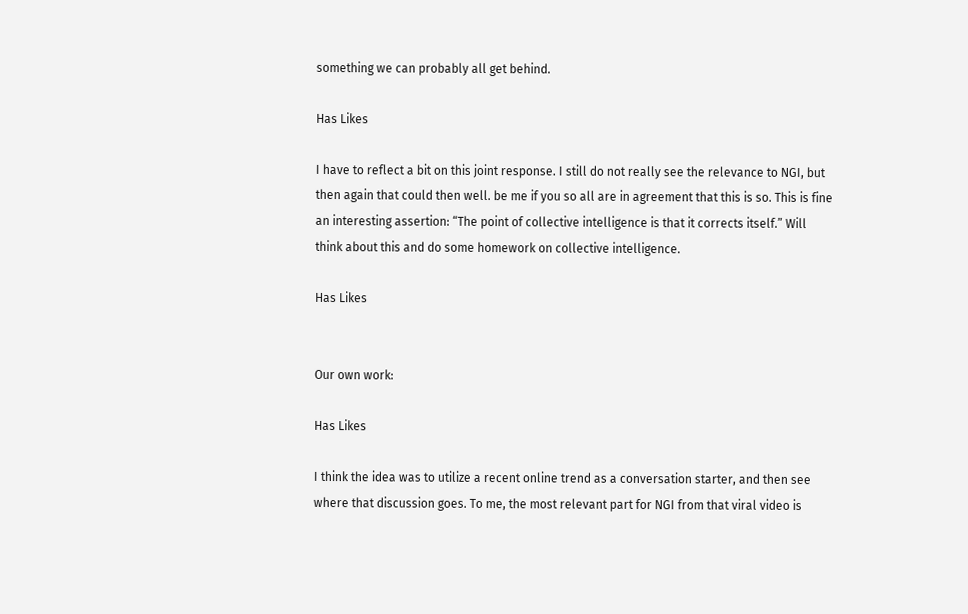something we can probably all get behind.

Has Likes

I have to reflect a bit on this joint response. I still do not really see the relevance to NGI, but then again that could then well. be me if you so all are in agreement that this is so. This is fine an interesting assertion: “The point of collective intelligence is that it corrects itself.” Will think about this and do some homework on collective intelligence.

Has Likes


Our own work:

Has Likes

I think the idea was to utilize a recent online trend as a conversation starter, and then see where that discussion goes. To me, the most relevant part for NGI from that viral video is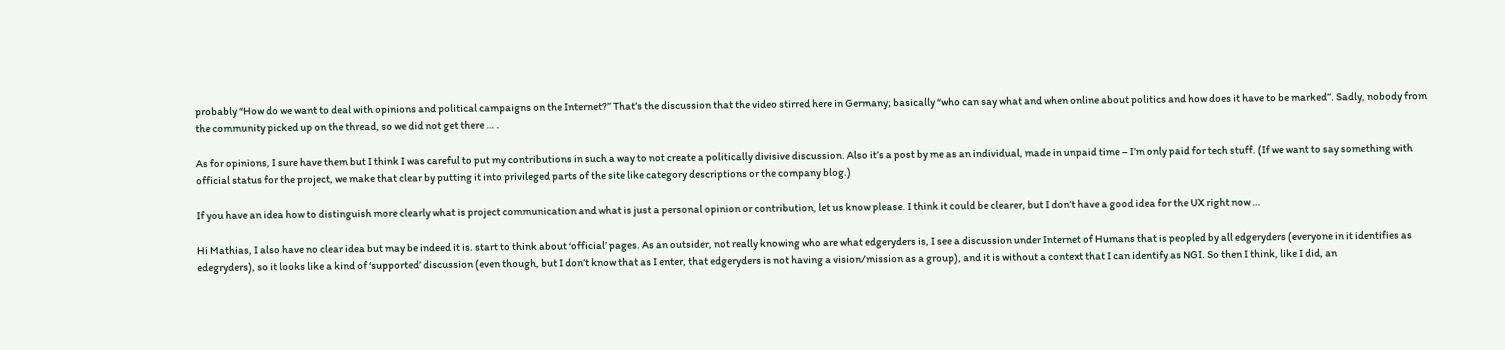probably “How do we want to deal with opinions and political campaigns on the Internet?” That’s the discussion that the video stirred here in Germany; basically “who can say what and when online about politics and how does it have to be marked”. Sadly, nobody from the community picked up on the thread, so we did not get there … .

As for opinions, I sure have them but I think I was careful to put my contributions in such a way to not create a politically divisive discussion. Also it’s a post by me as an individual, made in unpaid time – I’m only paid for tech stuff. (If we want to say something with official status for the project, we make that clear by putting it into privileged parts of the site like category descriptions or the company blog.)

If you have an idea how to distinguish more clearly what is project communication and what is just a personal opinion or contribution, let us know please. I think it could be clearer, but I don’t have a good idea for the UX right now …

Hi Mathias, I also have no clear idea but may be indeed it is. start to think about ‘official’ pages. As an outsider, not really knowing who are what edgeryders is, I see a discussion under Internet of Humans that is peopled by all edgeryders (everyone in it identifies as edegryders), so it looks like a kind of ‘supported’ discussion (even though, but I don’t know that as I enter, that edgeryders is not having a vision/mission as a group), and it is without a context that I can identify as NGI. So then I think, like I did, an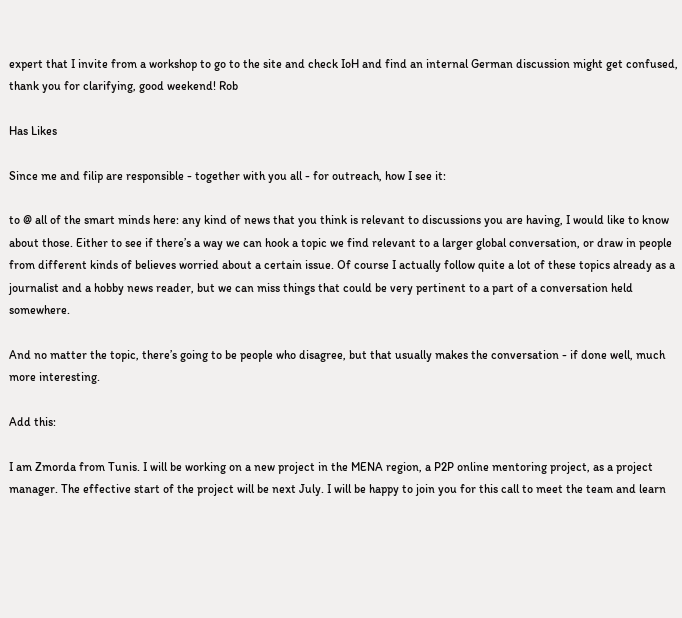expert that I invite from a workshop to go to the site and check IoH and find an internal German discussion might get confused, thank you for clarifying, good weekend! Rob

Has Likes

Since me and filip are responsible - together with you all - for outreach, how I see it:

to @ all of the smart minds here: any kind of news that you think is relevant to discussions you are having, I would like to know about those. Either to see if there’s a way we can hook a topic we find relevant to a larger global conversation, or draw in people from different kinds of believes worried about a certain issue. Of course I actually follow quite a lot of these topics already as a journalist and a hobby news reader, but we can miss things that could be very pertinent to a part of a conversation held somewhere.

And no matter the topic, there’s going to be people who disagree, but that usually makes the conversation - if done well, much more interesting.

Add this:

I am Zmorda from Tunis. I will be working on a new project in the MENA region, a P2P online mentoring project, as a project manager. The effective start of the project will be next July. I will be happy to join you for this call to meet the team and learn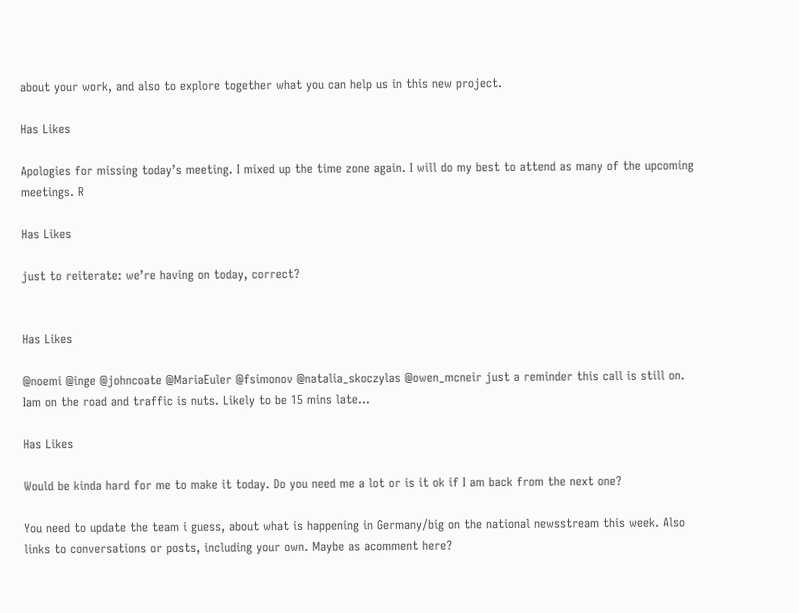about your work, and also to explore together what you can help us in this new project.

Has Likes

Apologies for missing today’s meeting. I mixed up the time zone again. I will do my best to attend as many of the upcoming meetings. R

Has Likes

just to reiterate: we’re having on today, correct?


Has Likes

@noemi @inge @johncoate @MariaEuler @fsimonov @natalia_skoczylas @owen_mcneir just a reminder this call is still on. Iam on the road and traffic is nuts. Likely to be 15 mins late…

Has Likes

Would be kinda hard for me to make it today. Do you need me a lot or is it ok if I am back from the next one?

You need to update the team i guess, about what is happening in Germany/big on the national newsstream this week. Also links to conversations or posts, including your own. Maybe as acomment here?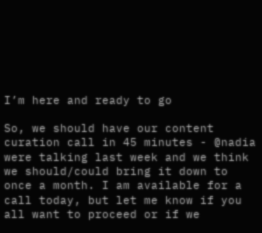I’m here and ready to go

So, we should have our content curation call in 45 minutes - @nadia were talking last week and we think we should/could bring it down to once a month. I am available for a call today, but let me know if you all want to proceed or if we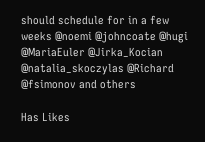should schedule for in a few weeks @noemi @johncoate @hugi @MariaEuler @Jirka_Kocian @natalia_skoczylas @Richard @fsimonov and others

Has Likes